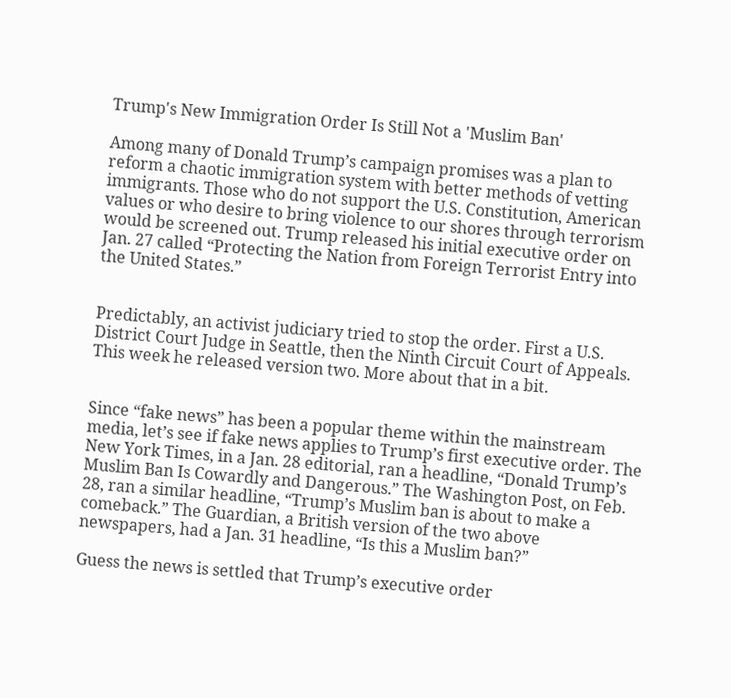Trump's New Immigration Order Is Still Not a 'Muslim Ban'

Among many of Donald Trump’s campaign promises was a plan to reform a chaotic immigration system with better methods of vetting immigrants. Those who do not support the U.S. Constitution, American values or who desire to bring violence to our shores through terrorism would be screened out. Trump released his initial executive order on Jan. 27 called “Protecting the Nation from Foreign Terrorist Entry into the United States.”


Predictably, an activist judiciary tried to stop the order. First a U.S. District Court Judge in Seattle, then the Ninth Circuit Court of Appeals. This week he released version two. More about that in a bit.


Since “fake news” has been a popular theme within the mainstream media, let’s see if fake news applies to Trump’s first executive order. The New York Times, in a Jan. 28 editorial, ran a headline, “Donald Trump’s Muslim Ban Is Cowardly and Dangerous.” The Washington Post, on Feb. 28, ran a similar headline, “Trump’s Muslim ban is about to make a comeback.” The Guardian, a British version of the two above newspapers, had a Jan. 31 headline, “Is this a Muslim ban?”

Guess the news is settled that Trump’s executive order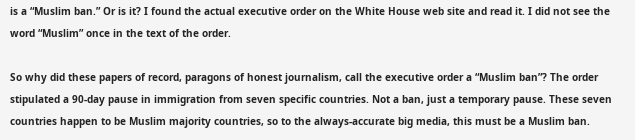is a “Muslim ban.” Or is it? I found the actual executive order on the White House web site and read it. I did not see the word “Muslim” once in the text of the order.

So why did these papers of record, paragons of honest journalism, call the executive order a “Muslim ban”? The order stipulated a 90-day pause in immigration from seven specific countries. Not a ban, just a temporary pause. These seven countries happen to be Muslim majority countries, so to the always-accurate big media, this must be a Muslim ban.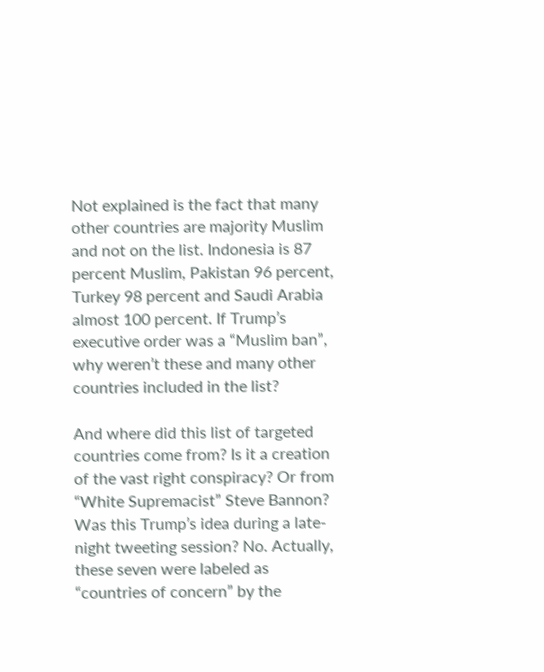Not explained is the fact that many other countries are majority Muslim and not on the list. Indonesia is 87 percent Muslim, Pakistan 96 percent, Turkey 98 percent and Saudi Arabia almost 100 percent. If Trump’s executive order was a “Muslim ban”, why weren’t these and many other countries included in the list?

And where did this list of targeted countries come from? Is it a creation of the vast right conspiracy? Or from “White Supremacist” Steve Bannon? Was this Trump’s idea during a late-night tweeting session? No. Actually, these seven were labeled as “countries of concern” by the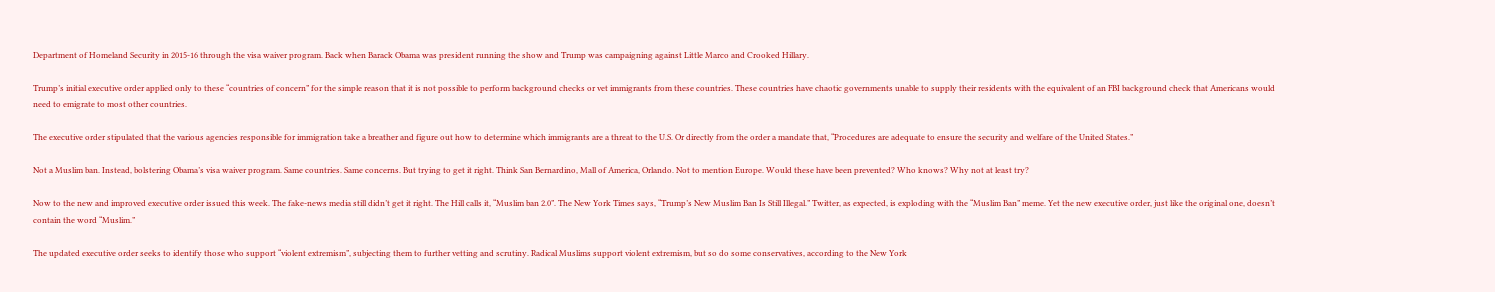Department of Homeland Security in 2015-16 through the visa waiver program. Back when Barack Obama was president running the show and Trump was campaigning against Little Marco and Crooked Hillary.

Trump’s initial executive order applied only to these “countries of concern” for the simple reason that it is not possible to perform background checks or vet immigrants from these countries. These countries have chaotic governments unable to supply their residents with the equivalent of an FBI background check that Americans would need to emigrate to most other countries.

The executive order stipulated that the various agencies responsible for immigration take a breather and figure out how to determine which immigrants are a threat to the U.S. Or directly from the order a mandate that, “Procedures are adequate to ensure the security and welfare of the United States.”

Not a Muslim ban. Instead, bolstering Obama’s visa waiver program. Same countries. Same concerns. But trying to get it right. Think San Bernardino, Mall of America, Orlando. Not to mention Europe. Would these have been prevented? Who knows? Why not at least try?

Now to the new and improved executive order issued this week. The fake-news media still didn’t get it right. The Hill calls it, “Muslim ban 2.0”. The New York Times says, “Trump’s New Muslim Ban Is Still Illegal.” Twitter, as expected, is exploding with the “Muslim Ban” meme. Yet the new executive order, just like the original one, doesn’t contain the word “Muslim.”

The updated executive order seeks to identify those who support “violent extremism”, subjecting them to further vetting and scrutiny. Radical Muslims support violent extremism, but so do some conservatives, according to the New York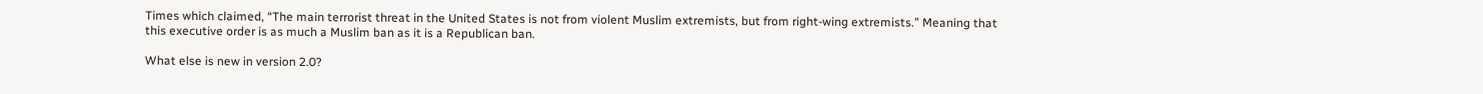Times which claimed, “The main terrorist threat in the United States is not from violent Muslim extremists, but from right-wing extremists.” Meaning that this executive order is as much a Muslim ban as it is a Republican ban.

What else is new in version 2.0?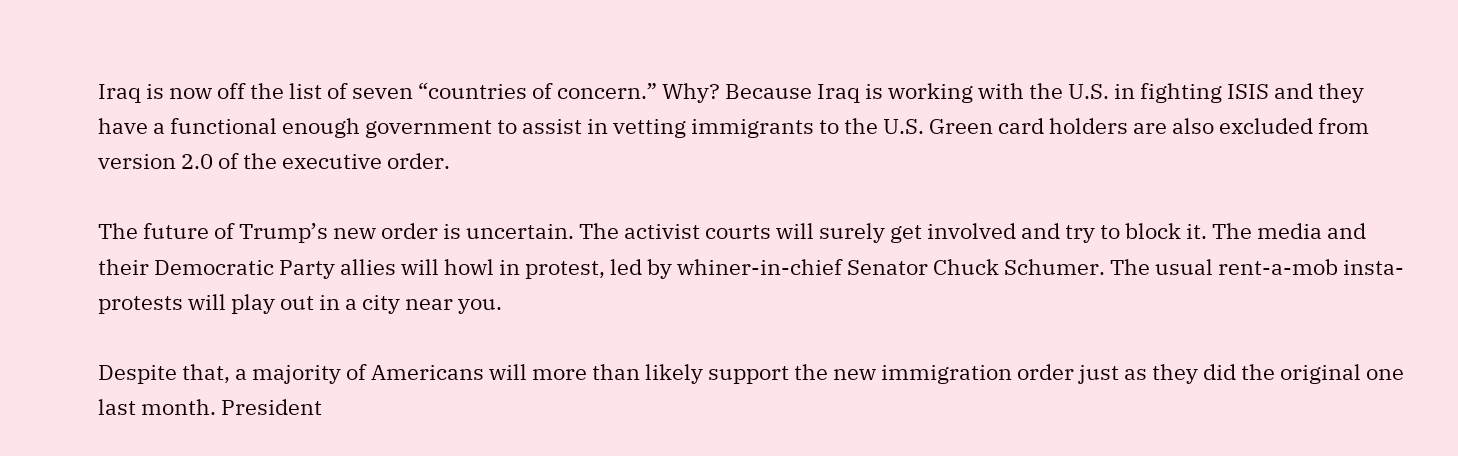Iraq is now off the list of seven “countries of concern.” Why? Because Iraq is working with the U.S. in fighting ISIS and they have a functional enough government to assist in vetting immigrants to the U.S. Green card holders are also excluded from version 2.0 of the executive order.

The future of Trump’s new order is uncertain. The activist courts will surely get involved and try to block it. The media and their Democratic Party allies will howl in protest, led by whiner-in-chief Senator Chuck Schumer. The usual rent-a-mob insta-protests will play out in a city near you.

Despite that, a majority of Americans will more than likely support the new immigration order just as they did the original one last month. President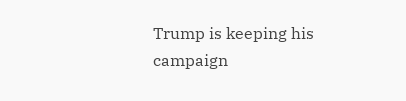Trump is keeping his campaign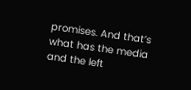promises. And that’s what has the media and the left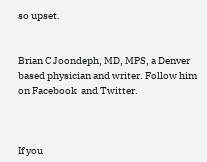so upset.


Brian C Joondeph, MD, MPS, a Denver based physician and writer. Follow him on Facebook  and Twitter.



If you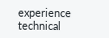experience technical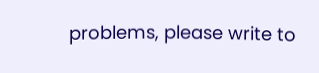problems, please write to